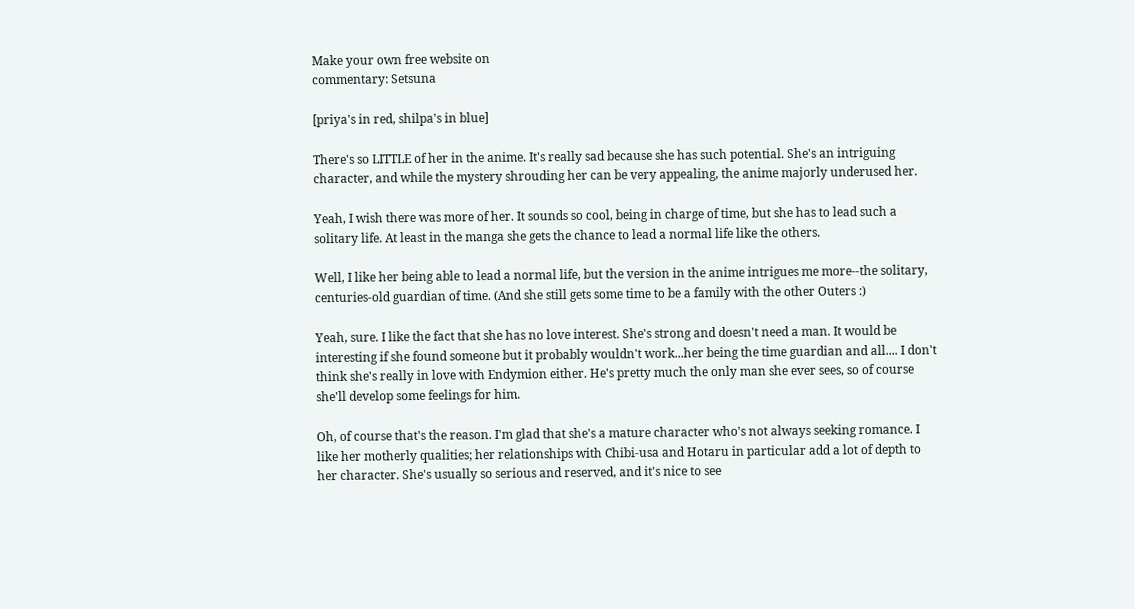Make your own free website on
commentary: Setsuna

[priya's in red, shilpa's in blue]

There's so LITTLE of her in the anime. It's really sad because she has such potential. She's an intriguing character, and while the mystery shrouding her can be very appealing, the anime majorly underused her.

Yeah, I wish there was more of her. It sounds so cool, being in charge of time, but she has to lead such a solitary life. At least in the manga she gets the chance to lead a normal life like the others.

Well, I like her being able to lead a normal life, but the version in the anime intrigues me more--the solitary, centuries-old guardian of time. (And she still gets some time to be a family with the other Outers :)

Yeah, sure. I like the fact that she has no love interest. She's strong and doesn't need a man. It would be interesting if she found someone but it probably wouldn't work...her being the time guardian and all.... I don't think she's really in love with Endymion either. He's pretty much the only man she ever sees, so of course she'll develop some feelings for him.

Oh, of course that's the reason. I'm glad that she's a mature character who's not always seeking romance. I like her motherly qualities; her relationships with Chibi-usa and Hotaru in particular add a lot of depth to her character. She's usually so serious and reserved, and it's nice to see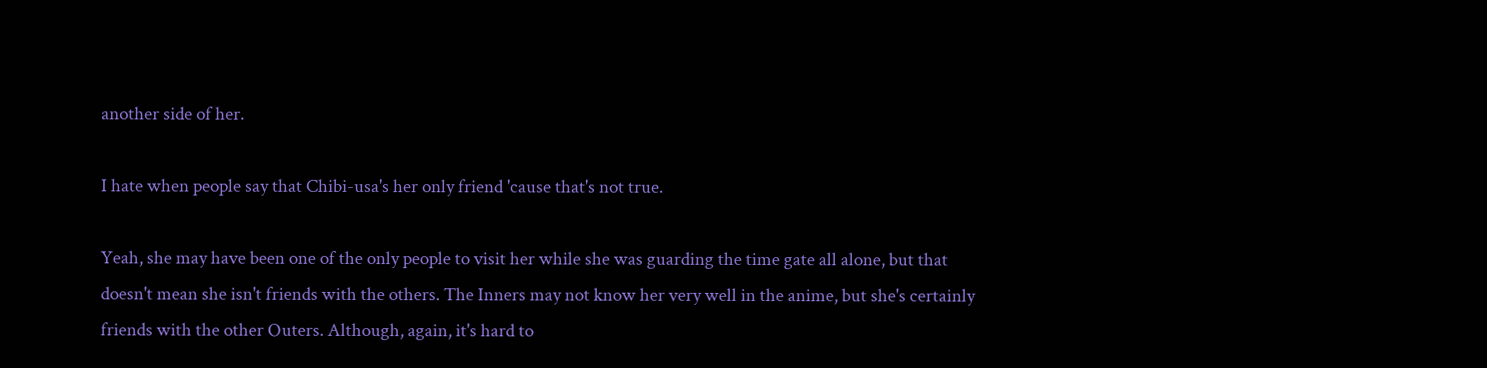another side of her.

I hate when people say that Chibi-usa's her only friend 'cause that's not true.

Yeah, she may have been one of the only people to visit her while she was guarding the time gate all alone, but that doesn't mean she isn't friends with the others. The Inners may not know her very well in the anime, but she's certainly friends with the other Outers. Although, again, it's hard to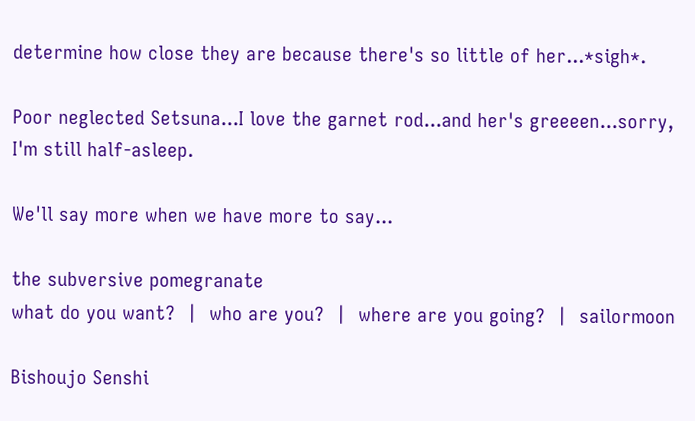determine how close they are because there's so little of her...*sigh*.

Poor neglected Setsuna...I love the garnet rod...and her's greeeen...sorry, I'm still half-asleep.

We'll say more when we have more to say...

the subversive pomegranate
what do you want?  |  who are you?  |  where are you going?  |  sailormoon

Bishoujo Senshi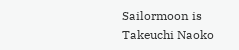Sailormoon is Takeuchi Naoko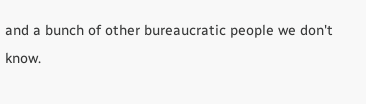and a bunch of other bureaucratic people we don't know.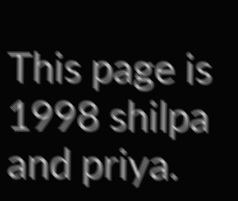This page is 1998 shilpa and priya.